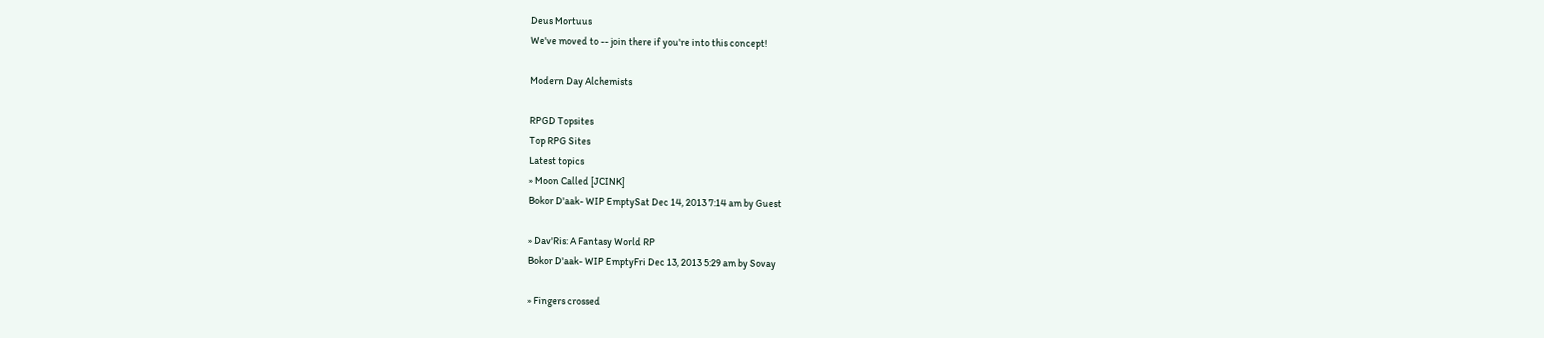Deus Mortuus
We've moved to -- join there if you're into this concept!

Modern Day Alchemists

RPGD Topsites
Top RPG Sites
Latest topics
» Moon Called [JCINK]
Bokor D'aak- WIP EmptySat Dec 14, 2013 7:14 am by Guest

» Dav'Ris: A Fantasy World RP
Bokor D'aak- WIP EmptyFri Dec 13, 2013 5:29 am by Sovay

» Fingers crossed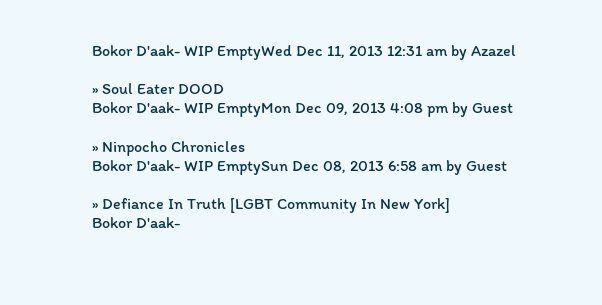Bokor D'aak- WIP EmptyWed Dec 11, 2013 12:31 am by Azazel

» Soul Eater DOOD
Bokor D'aak- WIP EmptyMon Dec 09, 2013 4:08 pm by Guest

» Ninpocho Chronicles
Bokor D'aak- WIP EmptySun Dec 08, 2013 6:58 am by Guest

» Defiance In Truth [LGBT Community In New York]
Bokor D'aak-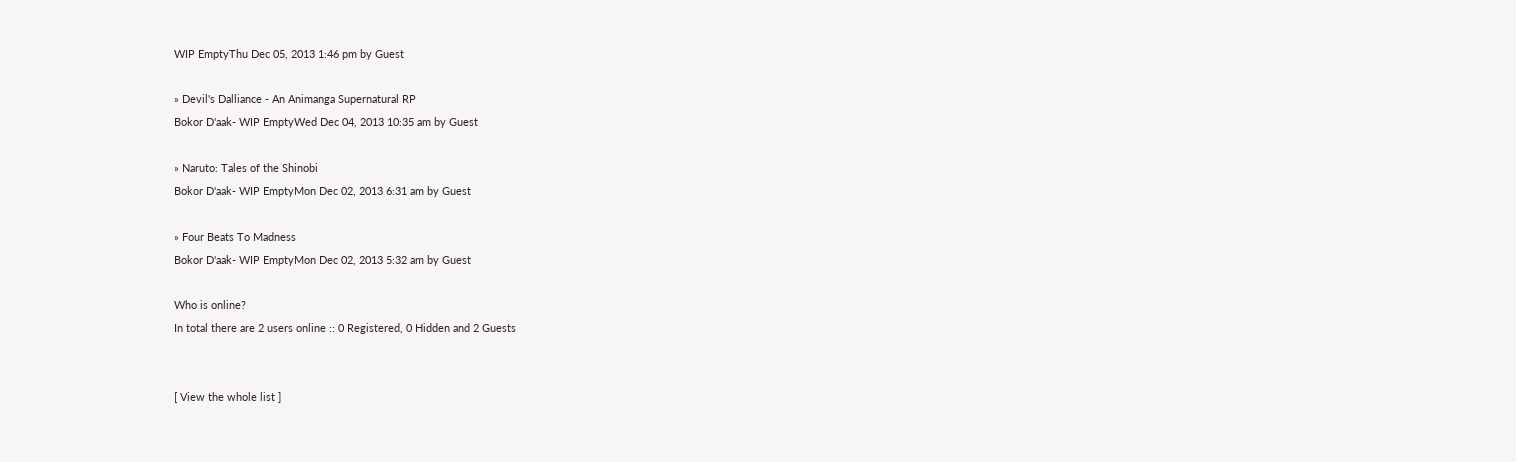WIP EmptyThu Dec 05, 2013 1:46 pm by Guest

» Devil's Dalliance - An Animanga Supernatural RP
Bokor D'aak- WIP EmptyWed Dec 04, 2013 10:35 am by Guest

» Naruto: Tales of the Shinobi
Bokor D'aak- WIP EmptyMon Dec 02, 2013 6:31 am by Guest

» Four Beats To Madness
Bokor D'aak- WIP EmptyMon Dec 02, 2013 5:32 am by Guest

Who is online?
In total there are 2 users online :: 0 Registered, 0 Hidden and 2 Guests


[ View the whole list ]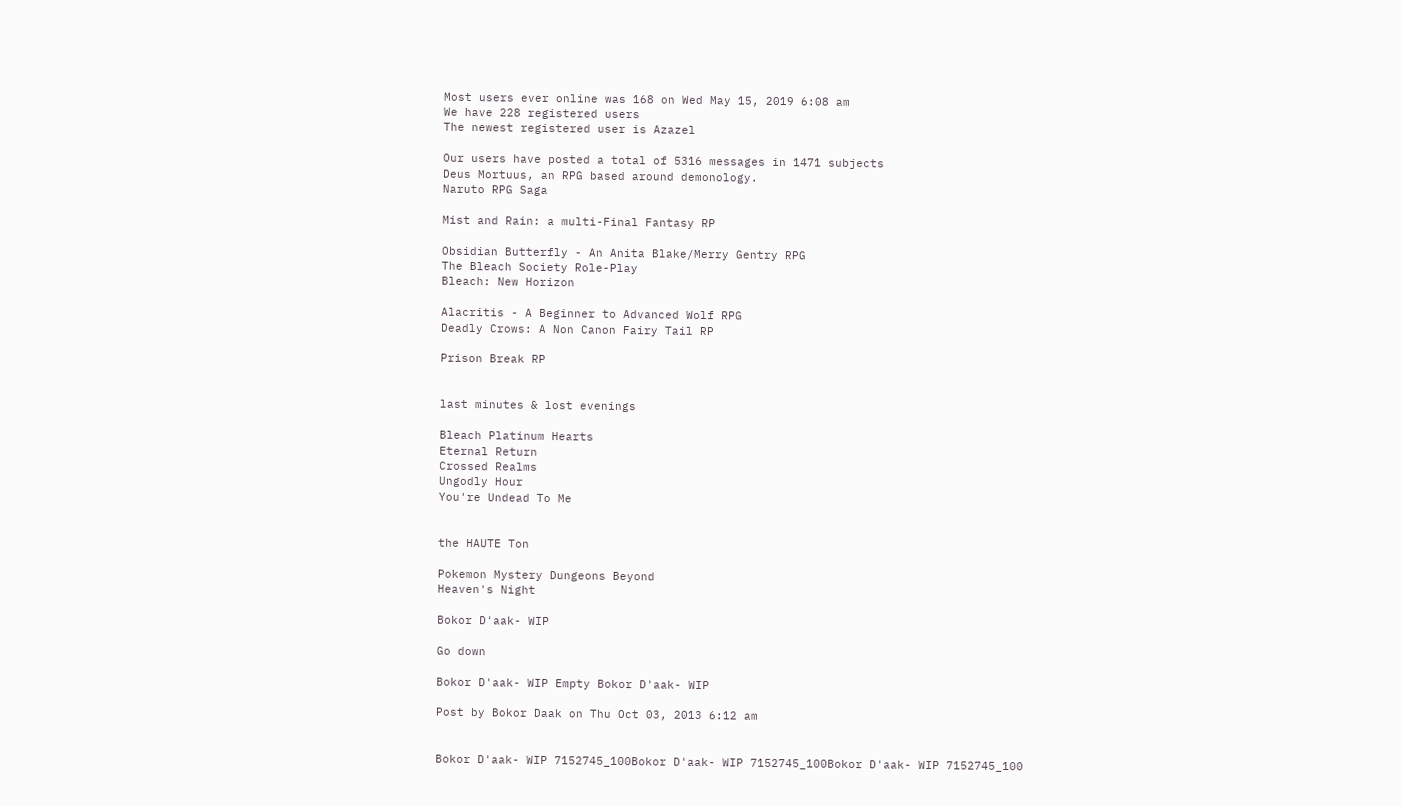Most users ever online was 168 on Wed May 15, 2019 6:08 am
We have 228 registered users
The newest registered user is Azazel

Our users have posted a total of 5316 messages in 1471 subjects
Deus Mortuus, an RPG based around demonology.
Naruto RPG Saga

Mist and Rain: a multi-Final Fantasy RP

Obsidian Butterfly - An Anita Blake/Merry Gentry RPG
The Bleach Society Role-Play
Bleach: New Horizon

Alacritis - A Beginner to Advanced Wolf RPG
Deadly Crows: A Non Canon Fairy Tail RP

Prison Break RP


last minutes & lost evenings

Bleach Platinum Hearts
Eternal Return
Crossed Realms
Ungodly Hour
You're Undead To Me


the HAUTE Ton

Pokemon Mystery Dungeons Beyond
Heaven's Night

Bokor D'aak- WIP

Go down

Bokor D'aak- WIP Empty Bokor D'aak- WIP

Post by Bokor Daak on Thu Oct 03, 2013 6:12 am


Bokor D'aak- WIP 7152745_100Bokor D'aak- WIP 7152745_100Bokor D'aak- WIP 7152745_100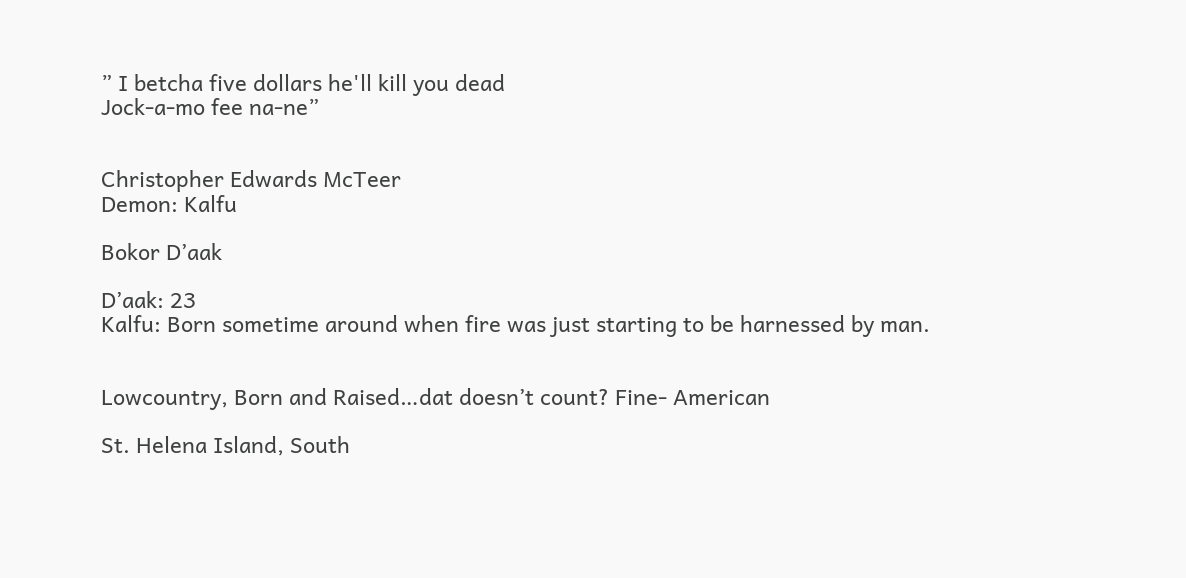” I betcha five dollars he'll kill you dead
Jock-a-mo fee na-ne”


Christopher Edwards McTeer
Demon: Kalfu

Bokor D’aak

D’aak: 23
Kalfu: Born sometime around when fire was just starting to be harnessed by man.


Lowcountry, Born and Raised…dat doesn’t count? Fine- American

St. Helena Island, South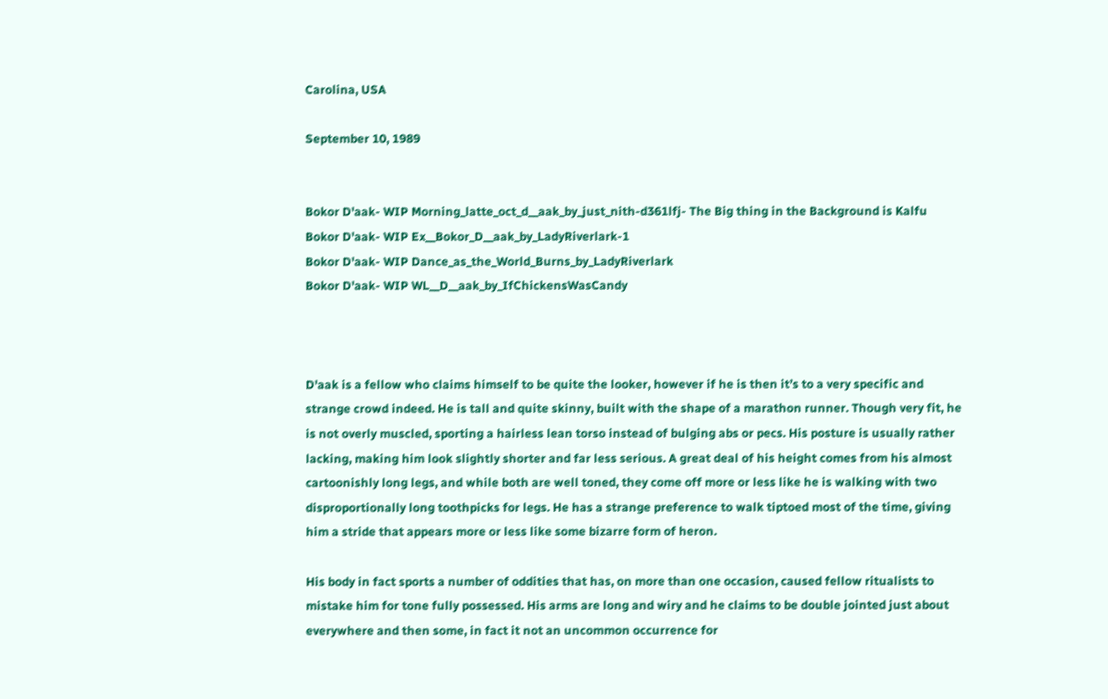Carolina, USA

September 10, 1989


Bokor D'aak- WIP Morning_latte_oct_d__aak_by_just_nith-d361lfj- The Big thing in the Background is Kalfu
Bokor D'aak- WIP Ex__Bokor_D__aak_by_LadyRiverlark-1
Bokor D'aak- WIP Dance_as_the_World_Burns_by_LadyRiverlark
Bokor D'aak- WIP WL__D__aak_by_IfChickensWasCandy



D'aak is a fellow who claims himself to be quite the looker, however if he is then it’s to a very specific and strange crowd indeed. He is tall and quite skinny, built with the shape of a marathon runner. Though very fit, he is not overly muscled, sporting a hairless lean torso instead of bulging abs or pecs. His posture is usually rather lacking, making him look slightly shorter and far less serious. A great deal of his height comes from his almost cartoonishly long legs, and while both are well toned, they come off more or less like he is walking with two disproportionally long toothpicks for legs. He has a strange preference to walk tiptoed most of the time, giving him a stride that appears more or less like some bizarre form of heron.

His body in fact sports a number of oddities that has, on more than one occasion, caused fellow ritualists to mistake him for tone fully possessed. His arms are long and wiry and he claims to be double jointed just about everywhere and then some, in fact it not an uncommon occurrence for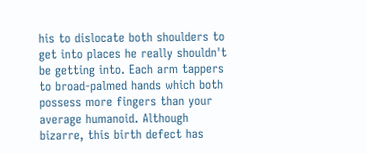his to dislocate both shoulders to get into places he really shouldn't be getting into. Each arm tappers to broad-palmed hands which both possess more fingers than your average humanoid. Although bizarre, this birth defect has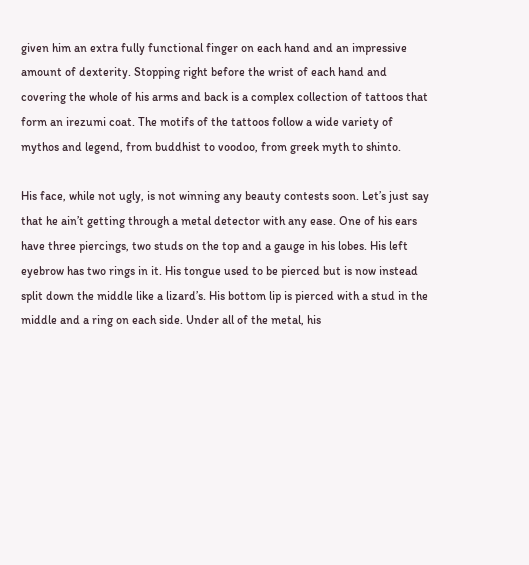given him an extra fully functional finger on each hand and an impressive amount of dexterity. Stopping right before the wrist of each hand and covering the whole of his arms and back is a complex collection of tattoos that form an irezumi coat. The motifs of the tattoos follow a wide variety of mythos and legend, from buddhist to voodoo, from greek myth to shinto.

His face, while not ugly, is not winning any beauty contests soon. Let’s just say that he ain’t getting through a metal detector with any ease. One of his ears have three piercings, two studs on the top and a gauge in his lobes. His left eyebrow has two rings in it. His tongue used to be pierced but is now instead split down the middle like a lizard’s. His bottom lip is pierced with a stud in the middle and a ring on each side. Under all of the metal, his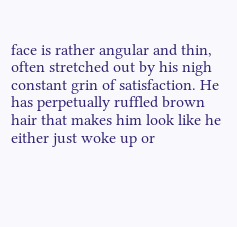face is rather angular and thin, often stretched out by his nigh constant grin of satisfaction. He has perpetually ruffled brown hair that makes him look like he either just woke up or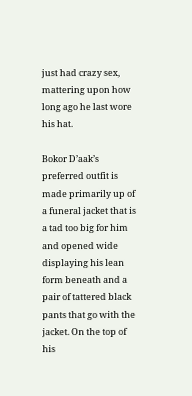just had crazy sex, mattering upon how long ago he last wore his hat.

Bokor D’aak’s preferred outfit is made primarily up of a funeral jacket that is a tad too big for him and opened wide displaying his lean form beneath and a pair of tattered black pants that go with the jacket. On the top of his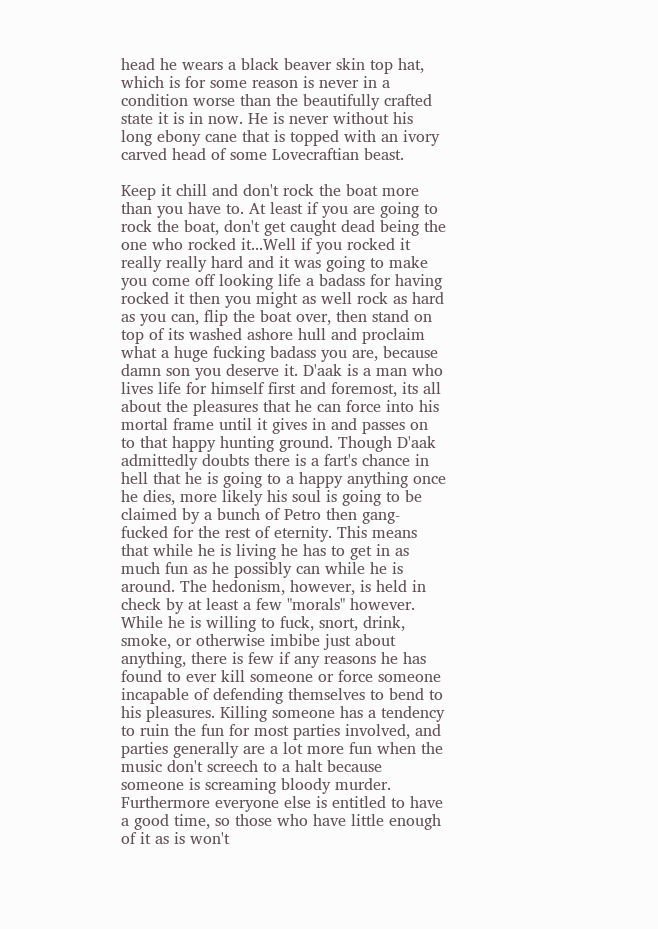head he wears a black beaver skin top hat, which is for some reason is never in a condition worse than the beautifully crafted state it is in now. He is never without his long ebony cane that is topped with an ivory carved head of some Lovecraftian beast.

Keep it chill and don't rock the boat more than you have to. At least if you are going to rock the boat, don't get caught dead being the one who rocked it...Well if you rocked it really really hard and it was going to make you come off looking life a badass for having rocked it then you might as well rock as hard as you can, flip the boat over, then stand on top of its washed ashore hull and proclaim what a huge fucking badass you are, because damn son you deserve it. D'aak is a man who lives life for himself first and foremost, its all about the pleasures that he can force into his mortal frame until it gives in and passes on to that happy hunting ground. Though D'aak admittedly doubts there is a fart's chance in hell that he is going to a happy anything once he dies, more likely his soul is going to be claimed by a bunch of Petro then gang-fucked for the rest of eternity. This means that while he is living he has to get in as much fun as he possibly can while he is around. The hedonism, however, is held in check by at least a few "morals" however. While he is willing to fuck, snort, drink, smoke, or otherwise imbibe just about anything, there is few if any reasons he has found to ever kill someone or force someone incapable of defending themselves to bend to his pleasures. Killing someone has a tendency to ruin the fun for most parties involved, and parties generally are a lot more fun when the music don't screech to a halt because someone is screaming bloody murder. Furthermore everyone else is entitled to have a good time, so those who have little enough of it as is won't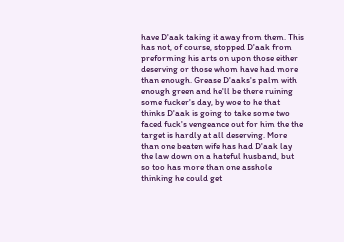have D'aak taking it away from them. This has not, of course, stopped D'aak from preforming his arts on upon those either deserving or those whom have had more than enough. Grease D'aaks's palm with enough green and he'll be there ruining some fucker's day, by woe to he that thinks D'aak is going to take some two faced fuck's vengeance out for him the the target is hardly at all deserving. More than one beaten wife has had D'aak lay the law down on a hateful husband, but so too has more than one asshole thinking he could get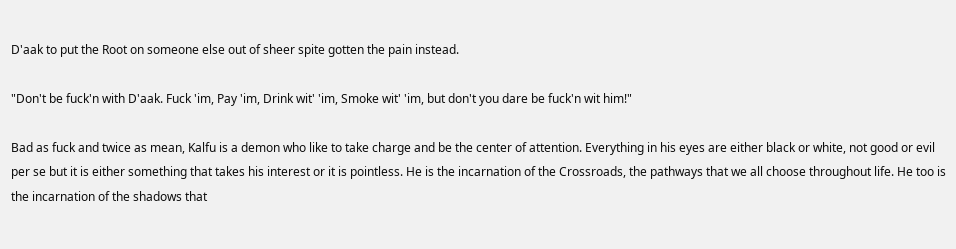D'aak to put the Root on someone else out of sheer spite gotten the pain instead.

"Don't be fuck'n with D'aak. Fuck 'im, Pay 'im, Drink wit' 'im, Smoke wit' 'im, but don't you dare be fuck'n wit him!"

Bad as fuck and twice as mean, Kalfu is a demon who like to take charge and be the center of attention. Everything in his eyes are either black or white, not good or evil per se but it is either something that takes his interest or it is pointless. He is the incarnation of the Crossroads, the pathways that we all choose throughout life. He too is the incarnation of the shadows that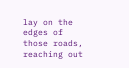lay on the edges of those roads, reaching out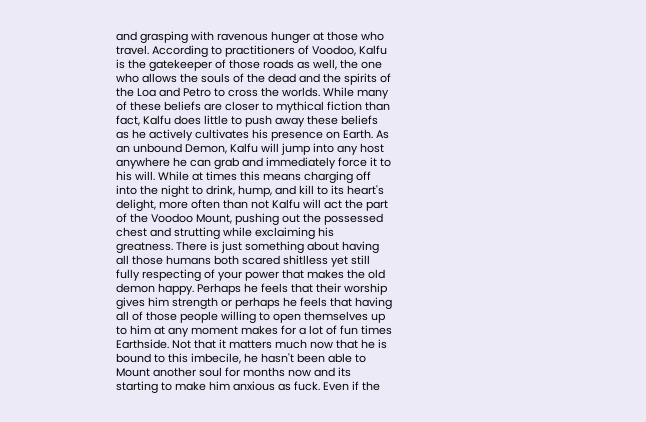and grasping with ravenous hunger at those who travel. According to practitioners of Voodoo, Kalfu is the gatekeeper of those roads as well, the one who allows the souls of the dead and the spirits of the Loa and Petro to cross the worlds. While many of these beliefs are closer to mythical fiction than fact, Kalfu does little to push away these beliefs as he actively cultivates his presence on Earth. As an unbound Demon, Kalfu will jump into any host anywhere he can grab and immediately force it to his will. While at times this means charging off into the night to drink, hump, and kill to its heart's delight, more often than not Kalfu will act the part of the Voodoo Mount, pushing out the possessed chest and strutting while exclaiming his greatness. There is just something about having all those humans both scared shitlless yet still fully respecting of your power that makes the old demon happy. Perhaps he feels that their worship gives him strength or perhaps he feels that having all of those people willing to open themselves up to him at any moment makes for a lot of fun times Earthside. Not that it matters much now that he is bound to this imbecile, he hasn't been able to Mount another soul for months now and its starting to make him anxious as fuck. Even if the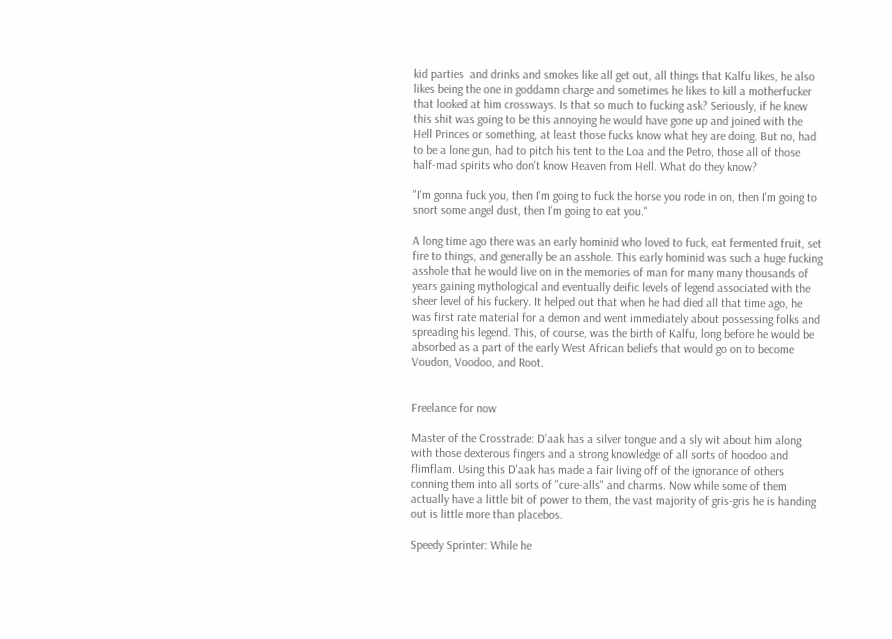kid parties  and drinks and smokes like all get out, all things that Kalfu likes, he also likes being the one in goddamn charge and sometimes he likes to kill a motherfucker that looked at him crossways. Is that so much to fucking ask? Seriously, if he knew this shit was going to be this annoying he would have gone up and joined with the Hell Princes or something, at least those fucks know what hey are doing. But no, had to be a lone gun, had to pitch his tent to the Loa and the Petro, those all of those half-mad spirits who don't know Heaven from Hell. What do they know?

"I'm gonna fuck you, then I'm going to fuck the horse you rode in on, then I'm going to snort some angel dust, then I'm going to eat you."

A long time ago there was an early hominid who loved to fuck, eat fermented fruit, set fire to things, and generally be an asshole. This early hominid was such a huge fucking asshole that he would live on in the memories of man for many many thousands of years gaining mythological and eventually deific levels of legend associated with the sheer level of his fuckery. It helped out that when he had died all that time ago, he was first rate material for a demon and went immediately about possessing folks and spreading his legend. This, of course, was the birth of Kalfu, long before he would be absorbed as a part of the early West African beliefs that would go on to become Voudon, Voodoo, and Root.


Freelance for now

Master of the Crosstrade: D'aak has a silver tongue and a sly wit about him along with those dexterous fingers and a strong knowledge of all sorts of hoodoo and flimflam. Using this D'aak has made a fair living off of the ignorance of others conning them into all sorts of "cure-alls" and charms. Now while some of them actually have a little bit of power to them, the vast majority of gris-gris he is handing out is little more than placebos.

Speedy Sprinter: While he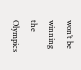won’t be winning the Olympics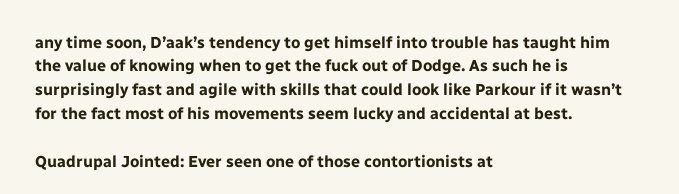any time soon, D’aak’s tendency to get himself into trouble has taught him the value of knowing when to get the fuck out of Dodge. As such he is surprisingly fast and agile with skills that could look like Parkour if it wasn’t for the fact most of his movements seem lucky and accidental at best.

Quadrupal Jointed: Ever seen one of those contortionists at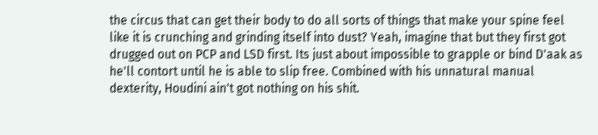the circus that can get their body to do all sorts of things that make your spine feel like it is crunching and grinding itself into dust? Yeah, imagine that but they first got drugged out on PCP and LSD first. Its just about impossible to grapple or bind D'aak as he'll contort until he is able to slip free. Combined with his unnatural manual dexterity, Houdini ain't got nothing on his shit.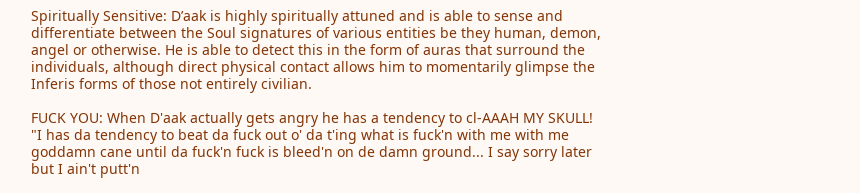Spiritually Sensitive: D’aak is highly spiritually attuned and is able to sense and differentiate between the Soul signatures of various entities be they human, demon, angel or otherwise. He is able to detect this in the form of auras that surround the individuals, although direct physical contact allows him to momentarily glimpse the Inferis forms of those not entirely civilian.

FUCK YOU: When D'aak actually gets angry he has a tendency to cl-AAAH MY SKULL! "I has da tendency to beat da fuck out o' da t'ing what is fuck'n with me with me goddamn cane until da fuck'n fuck is bleed'n on de damn ground... I say sorry later but I ain't putt'n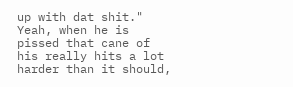up with dat shit." Yeah, when he is pissed that cane of his really hits a lot harder than it should,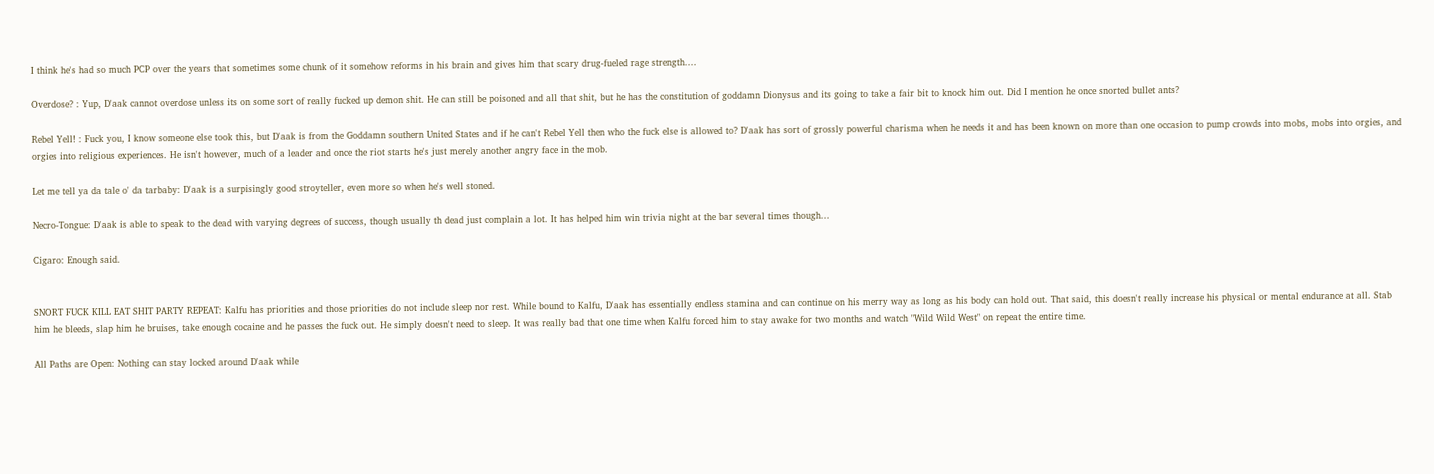I think he's had so much PCP over the years that sometimes some chunk of it somehow reforms in his brain and gives him that scary drug-fueled rage strength....

Overdose? : Yup, D'aak cannot overdose unless its on some sort of really fucked up demon shit. He can still be poisoned and all that shit, but he has the constitution of goddamn Dionysus and its going to take a fair bit to knock him out. Did I mention he once snorted bullet ants?

Rebel Yell! : Fuck you, I know someone else took this, but D'aak is from the Goddamn southern United States and if he can't Rebel Yell then who the fuck else is allowed to? D'aak has sort of grossly powerful charisma when he needs it and has been known on more than one occasion to pump crowds into mobs, mobs into orgies, and orgies into religious experiences. He isn't however, much of a leader and once the riot starts he's just merely another angry face in the mob.

Let me tell ya da tale o' da tarbaby: D'aak is a surpisingly good stroyteller, even more so when he's well stoned.

Necro-Tongue: D'aak is able to speak to the dead with varying degrees of success, though usually th dead just complain a lot. It has helped him win trivia night at the bar several times though...

Cigaro: Enough said.


SNORT FUCK KILL EAT SHIT PARTY REPEAT: Kalfu has priorities and those priorities do not include sleep nor rest. While bound to Kalfu, D'aak has essentially endless stamina and can continue on his merry way as long as his body can hold out. That said, this doesn't really increase his physical or mental endurance at all. Stab him he bleeds, slap him he bruises, take enough cocaine and he passes the fuck out. He simply doesn't need to sleep. It was really bad that one time when Kalfu forced him to stay awake for two months and watch "Wild Wild West" on repeat the entire time.

All Paths are Open: Nothing can stay locked around D'aak while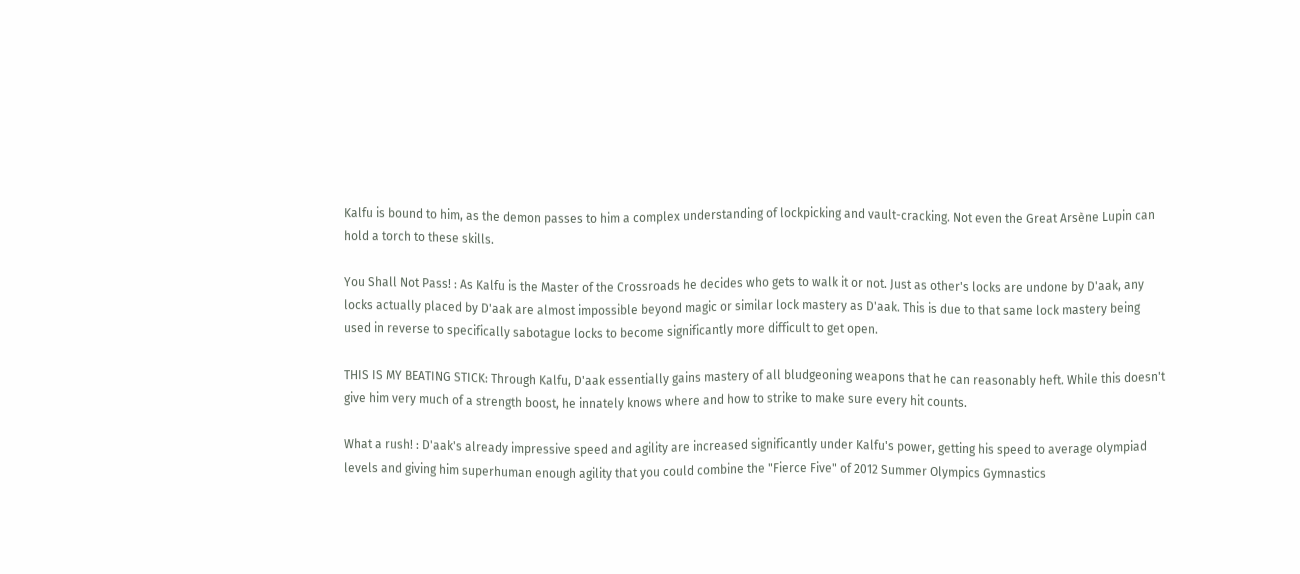Kalfu is bound to him, as the demon passes to him a complex understanding of lockpicking and vault-cracking. Not even the Great Arsène Lupin can hold a torch to these skills.

You Shall Not Pass! : As Kalfu is the Master of the Crossroads he decides who gets to walk it or not. Just as other's locks are undone by D'aak, any locks actually placed by D'aak are almost impossible beyond magic or similar lock mastery as D'aak. This is due to that same lock mastery being used in reverse to specifically sabotague locks to become significantly more difficult to get open.

THIS IS MY BEATING STICK: Through Kalfu, D'aak essentially gains mastery of all bludgeoning weapons that he can reasonably heft. While this doesn't give him very much of a strength boost, he innately knows where and how to strike to make sure every hit counts.

What a rush! : D'aak's already impressive speed and agility are increased significantly under Kalfu's power, getting his speed to average olympiad levels and giving him superhuman enough agility that you could combine the "Fierce Five" of 2012 Summer Olympics Gymnastics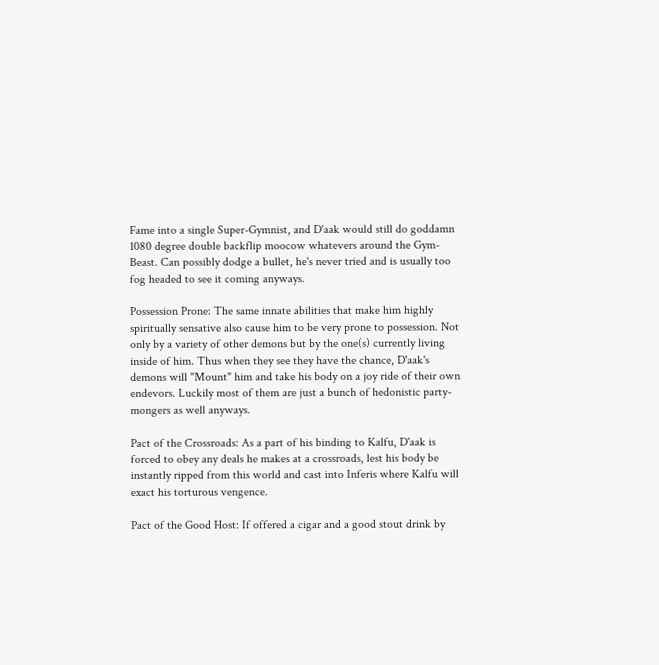Fame into a single Super-Gymnist, and D'aak would still do goddamn 1080 degree double backflip moocow whatevers around the Gym-Beast. Can possibly dodge a bullet, he's never tried and is usually too fog headed to see it coming anyways.

Possession Prone: The same innate abilities that make him highly spiritually sensative also cause him to be very prone to possession. Not only by a variety of other demons but by the one(s) currently living inside of him. Thus when they see they have the chance, D'aak's demons will "Mount" him and take his body on a joy ride of their own endevors. Luckily most of them are just a bunch of hedonistic party-mongers as well anyways.

Pact of the Crossroads: As a part of his binding to Kalfu, D'aak is forced to obey any deals he makes at a crossroads, lest his body be instantly ripped from this world and cast into Inferis where Kalfu will exact his torturous vengence.

Pact of the Good Host: If offered a cigar and a good stout drink by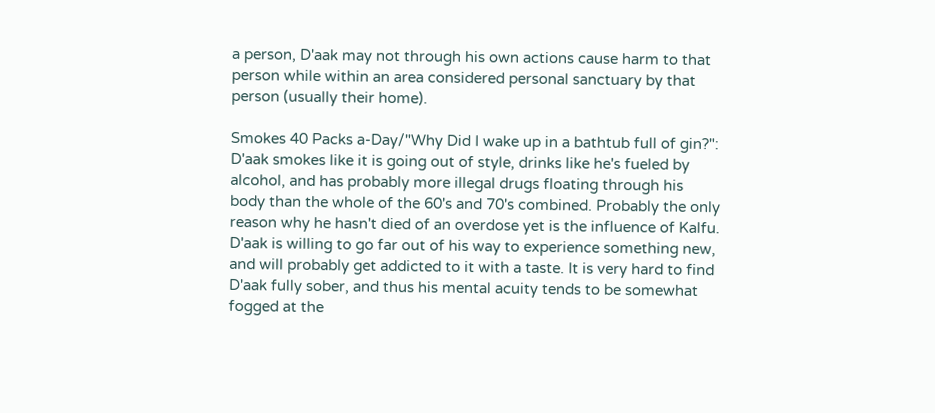a person, D'aak may not through his own actions cause harm to that person while within an area considered personal sanctuary by that person (usually their home).

Smokes 40 Packs a-Day/"Why Did I wake up in a bathtub full of gin?": D'aak smokes like it is going out of style, drinks like he's fueled by alcohol, and has probably more illegal drugs floating through his body than the whole of the 60's and 70's combined. Probably the only reason why he hasn't died of an overdose yet is the influence of Kalfu. D'aak is willing to go far out of his way to experience something new, and will probably get addicted to it with a taste. It is very hard to find D'aak fully sober, and thus his mental acuity tends to be somewhat fogged at the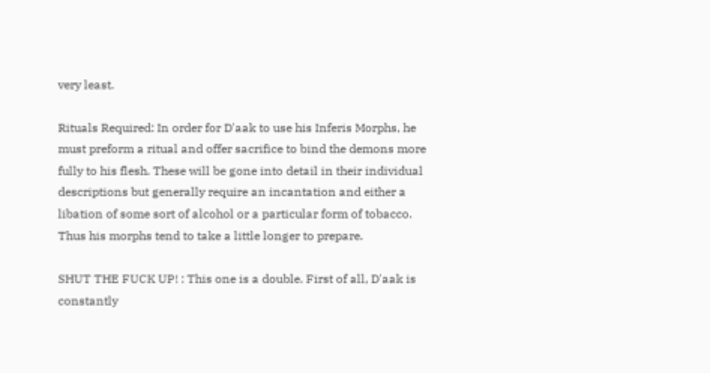very least.

Rituals Required: In order for D'aak to use his Inferis Morphs, he must preform a ritual and offer sacrifice to bind the demons more fully to his flesh. These will be gone into detail in their individual descriptions but generally require an incantation and either a libation of some sort of alcohol or a particular form of tobacco. Thus his morphs tend to take a little longer to prepare.

SHUT THE FUCK UP! : This one is a double. First of all, D'aak is constantly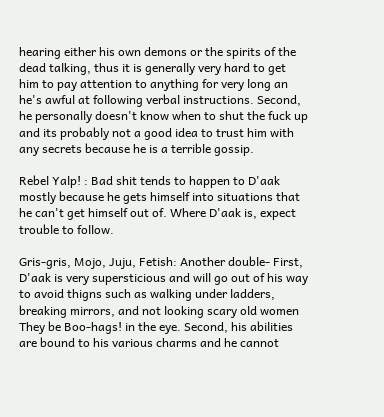hearing either his own demons or the spirits of the dead talking, thus it is generally very hard to get him to pay attention to anything for very long an he's awful at following verbal instructions. Second, he personally doesn't know when to shut the fuck up and its probably not a good idea to trust him with any secrets because he is a terrible gossip.

Rebel Yalp! : Bad shit tends to happen to D'aak mostly because he gets himself into situations that he can't get himself out of. Where D'aak is, expect trouble to follow.

Gris-gris, Mojo, Juju, Fetish: Another double- First, D'aak is very supersticious and will go out of his way to avoid thigns such as walking under ladders, breaking mirrors, and not looking scary old women They be Boo-hags! in the eye. Second, his abilities are bound to his various charms and he cannot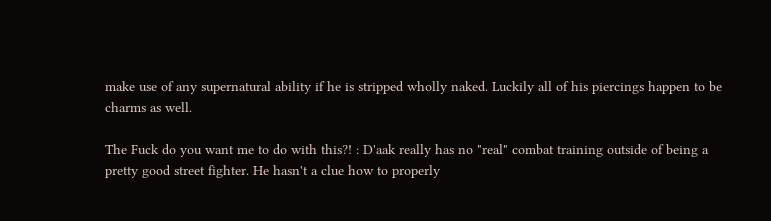make use of any supernatural ability if he is stripped wholly naked. Luckily all of his piercings happen to be charms as well.

The Fuck do you want me to do with this?! : D'aak really has no "real" combat training outside of being a pretty good street fighter. He hasn't a clue how to properly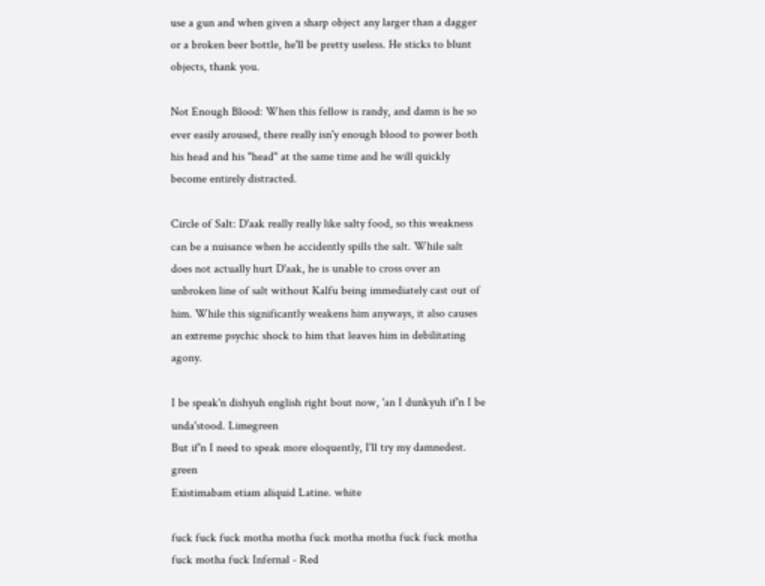use a gun and when given a sharp object any larger than a dagger or a broken beer bottle, he'll be pretty useless. He sticks to blunt objects, thank you.

Not Enough Blood: When this fellow is randy, and damn is he so ever easily aroused, there really isn'y enough blood to power both his head and his "head" at the same time and he will quickly become entirely distracted.

Circle of Salt: D'aak really really like salty food, so this weakness can be a nuisance when he accidently spills the salt. While salt does not actually hurt D'aak, he is unable to cross over an unbroken line of salt without Kalfu being immediately cast out of him. While this significantly weakens him anyways, it also causes an extreme psychic shock to him that leaves him in debilitating agony.

I be speak'n dishyuh english right bout now, 'an I dunkyuh if'n I be unda'stood. Limegreen
But if'n I need to speak more eloquently, I'll try my damnedest. green
Existimabam etiam aliquid Latine. white

fuck fuck fuck motha motha fuck motha motha fuck fuck motha fuck motha fuck Infernal - Red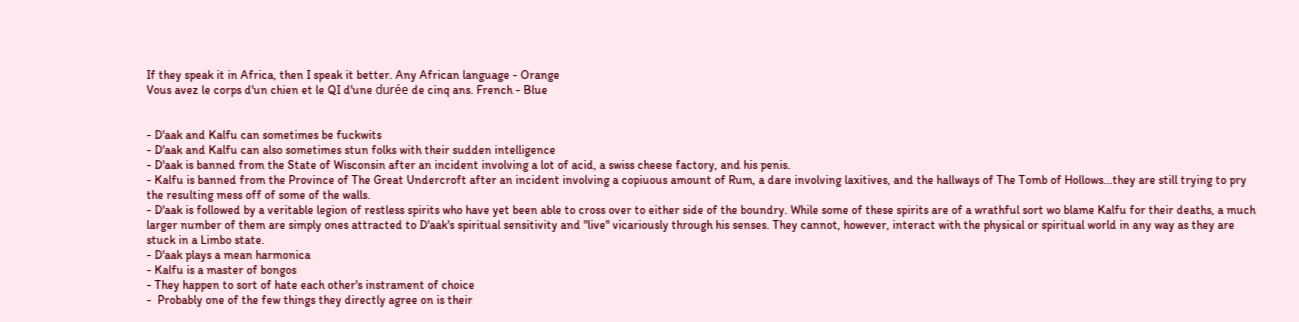If they speak it in Africa, then I speak it better. Any African language - Orange
Vous avez le corps d'un chien et le QI d'une durée de cinq ans. French - Blue


- D'aak and Kalfu can sometimes be fuckwits
- D'aak and Kalfu can also sometimes stun folks with their sudden intelligence
- D'aak is banned from the State of Wisconsin after an incident involving a lot of acid, a swiss cheese factory, and his penis.
- Kalfu is banned from the Province of The Great Undercroft after an incident involving a copiuous amount of Rum, a dare involving laxitives, and the hallways of The Tomb of Hollows...they are still trying to pry the resulting mess off of some of the walls.
- D'aak is followed by a veritable legion of restless spirits who have yet been able to cross over to either side of the boundry. While some of these spirits are of a wrathful sort wo blame Kalfu for their deaths, a much larger number of them are simply ones attracted to D'aak's spiritual sensitivity and "live" vicariously through his senses. They cannot, however, interact with the physical or spiritual world in any way as they are stuck in a Limbo state.
- D'aak plays a mean harmonica
- Kalfu is a master of bongos
- They happen to sort of hate each other's instrament of choice
-  Probably one of the few things they directly agree on is their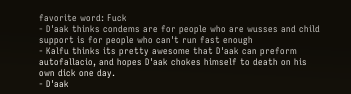favorite word: Fuck
- D'aak thinks condems are for people who are wusses and child support is for people who can't run fast enough
- Kalfu thinks its pretty awesome that D'aak can preform autofallacio, and hopes D'aak chokes himself to death on his own dick one day.
- D'aak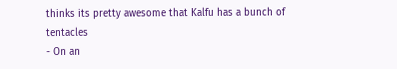thinks its pretty awesome that Kalfu has a bunch of tentacles
- On an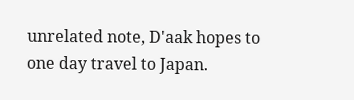unrelated note, D'aak hopes to one day travel to Japan.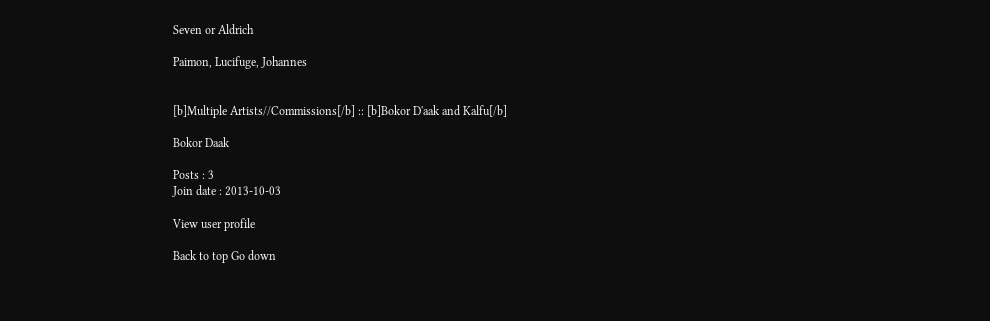Seven or Aldrich

Paimon, Lucifuge, Johannes


[b]Multiple Artists//Commissions[/b] :: [b]Bokor D'aak and Kalfu[/b]

Bokor Daak

Posts : 3
Join date : 2013-10-03

View user profile

Back to top Go down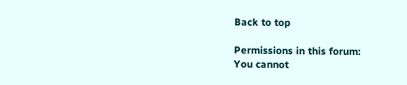Back to top

Permissions in this forum:
You cannot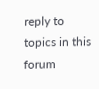reply to topics in this forum